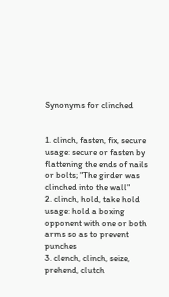Synonyms for clinched


1. clinch, fasten, fix, secure
usage: secure or fasten by flattening the ends of nails or bolts; "The girder was clinched into the wall"
2. clinch, hold, take hold
usage: hold a boxing opponent with one or both arms so as to prevent punches
3. clench, clinch, seize, prehend, clutch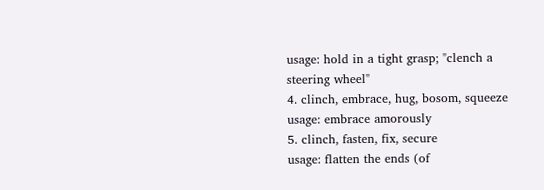usage: hold in a tight grasp; "clench a steering wheel"
4. clinch, embrace, hug, bosom, squeeze
usage: embrace amorously
5. clinch, fasten, fix, secure
usage: flatten the ends (of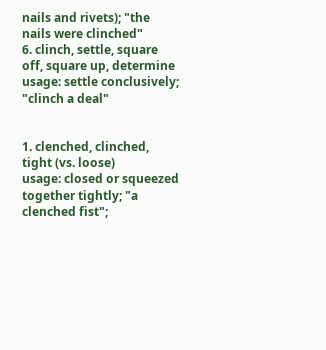nails and rivets); "the nails were clinched"
6. clinch, settle, square off, square up, determine
usage: settle conclusively; "clinch a deal"


1. clenched, clinched, tight (vs. loose)
usage: closed or squeezed together tightly; "a clenched fist";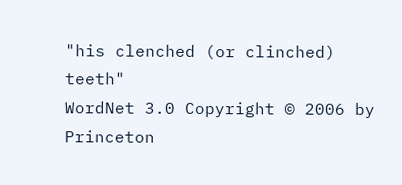"his clenched (or clinched) teeth"
WordNet 3.0 Copyright © 2006 by Princeton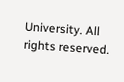University. All rights reserved.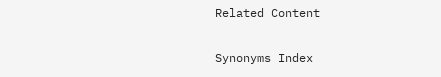Related Content

Synonyms Index